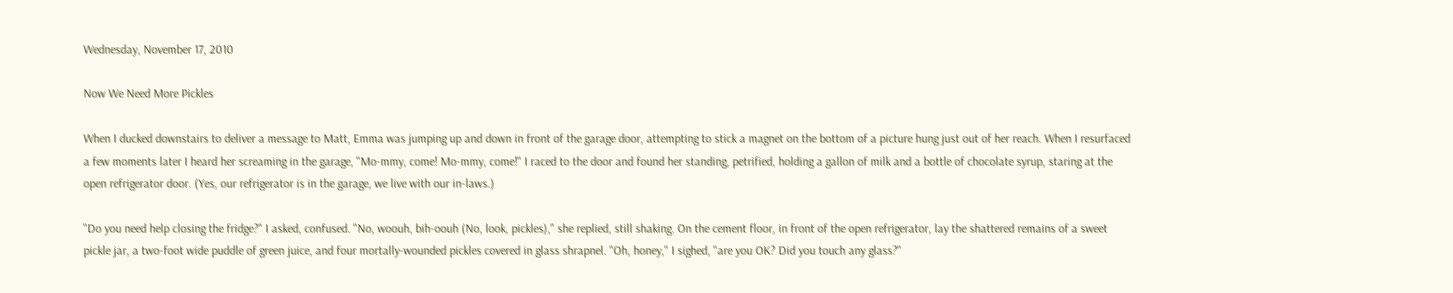Wednesday, November 17, 2010

Now We Need More Pickles

When I ducked downstairs to deliver a message to Matt, Emma was jumping up and down in front of the garage door, attempting to stick a magnet on the bottom of a picture hung just out of her reach. When I resurfaced a few moments later I heard her screaming in the garage, "Mo-mmy, come! Mo-mmy, come!" I raced to the door and found her standing, petrified, holding a gallon of milk and a bottle of chocolate syrup, staring at the open refrigerator door. (Yes, our refrigerator is in the garage, we live with our in-laws.)

"Do you need help closing the fridge?" I asked, confused. "No, woouh, bih-oouh (No, look, pickles)," she replied, still shaking. On the cement floor, in front of the open refrigerator, lay the shattered remains of a sweet pickle jar, a two-foot wide puddle of green juice, and four mortally-wounded pickles covered in glass shrapnel. "Oh, honey," I sighed, "are you OK? Did you touch any glass?"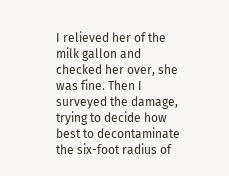I relieved her of the milk gallon and checked her over, she was fine. Then I surveyed the damage, trying to decide how best to decontaminate the six-foot radius of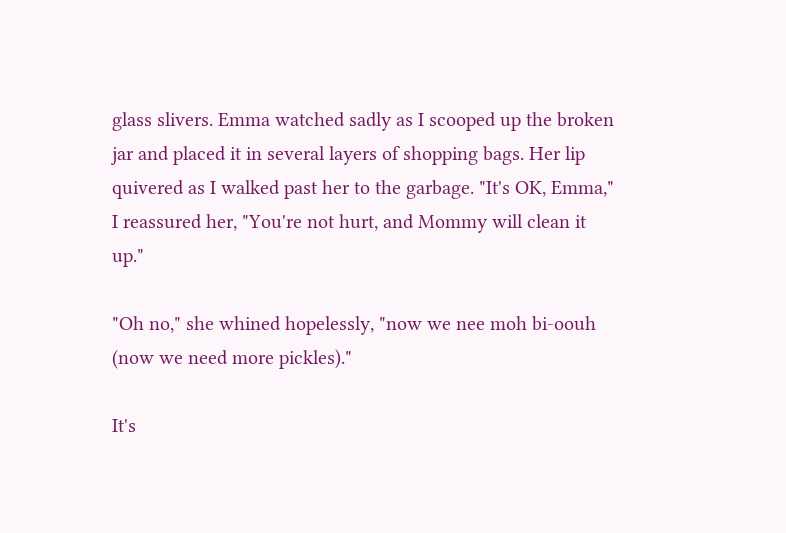glass slivers. Emma watched sadly as I scooped up the broken jar and placed it in several layers of shopping bags. Her lip quivered as I walked past her to the garbage. "It's OK, Emma," I reassured her, "You're not hurt, and Mommy will clean it up."

"Oh no," she whined hopelessly, "now we nee moh bi-oouh (now we need more pickles)."

It's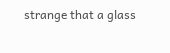strange that a glass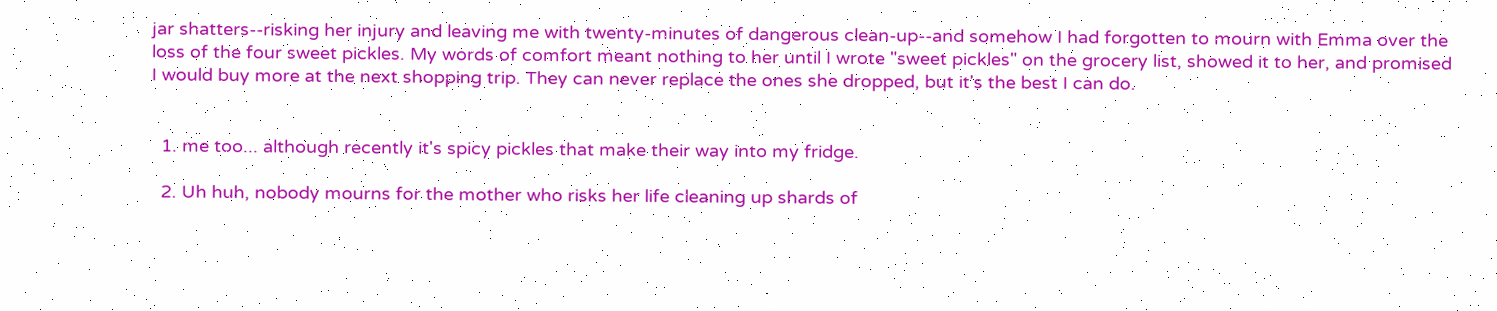jar shatters--risking her injury and leaving me with twenty-minutes of dangerous clean-up--and somehow I had forgotten to mourn with Emma over the loss of the four sweet pickles. My words of comfort meant nothing to her until I wrote "sweet pickles" on the grocery list, showed it to her, and promised I would buy more at the next shopping trip. They can never replace the ones she dropped, but it's the best I can do.


  1. me too... although recently it's spicy pickles that make their way into my fridge.

  2. Uh huh, nobody mourns for the mother who risks her life cleaning up shards of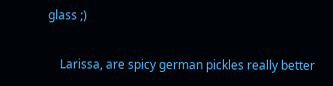glass ;)

    Larissa, are spicy german pickles really better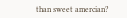than sweet amercian?